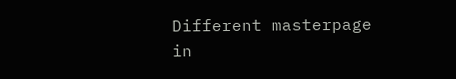Different masterpage in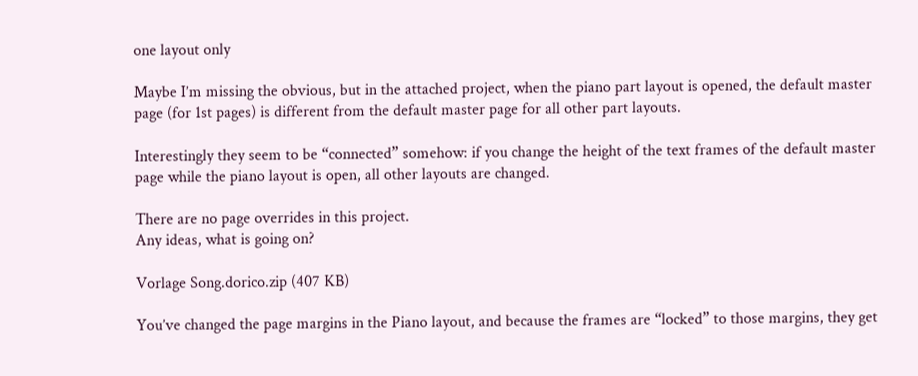one layout only

Maybe I’m missing the obvious, but in the attached project, when the piano part layout is opened, the default master page (for 1st pages) is different from the default master page for all other part layouts.

Interestingly they seem to be “connected” somehow: if you change the height of the text frames of the default master page while the piano layout is open, all other layouts are changed.

There are no page overrides in this project.
Any ideas, what is going on?

Vorlage Song.dorico.zip (407 KB)

You’ve changed the page margins in the Piano layout, and because the frames are “locked” to those margins, they get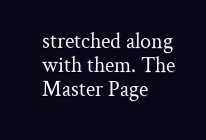stretched along with them. The Master Page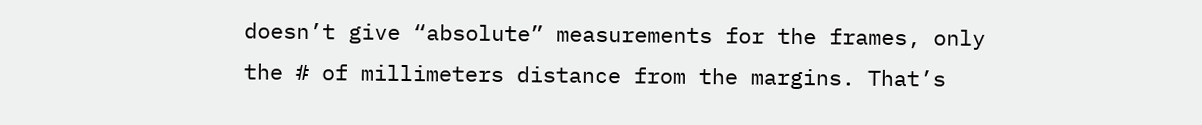doesn’t give “absolute” measurements for the frames, only the # of millimeters distance from the margins. That’s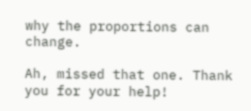why the proportions can change.

Ah, missed that one. Thank you for your help!